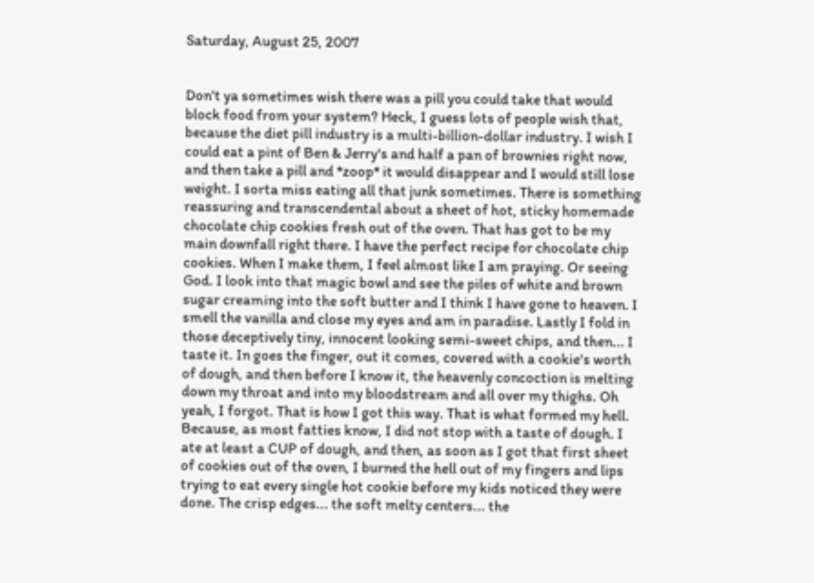Saturday, August 25, 2007


Don't ya sometimes wish there was a pill you could take that would block food from your system? Heck, I guess lots of people wish that, because the diet pill industry is a multi-billion-dollar industry. I wish I could eat a pint of Ben & Jerry's and half a pan of brownies right now, and then take a pill and *zoop* it would disappear and I would still lose weight. I sorta miss eating all that junk sometimes. There is something reassuring and transcendental about a sheet of hot, sticky homemade chocolate chip cookies fresh out of the oven. That has got to be my main downfall right there. I have the perfect recipe for chocolate chip cookies. When I make them, I feel almost like I am praying. Or seeing God. I look into that magic bowl and see the piles of white and brown sugar creaming into the soft butter and I think I have gone to heaven. I smell the vanilla and close my eyes and am in paradise. Lastly I fold in those deceptively tiny, innocent looking semi-sweet chips, and then... I taste it. In goes the finger, out it comes, covered with a cookie's worth of dough, and then before I know it, the heavenly concoction is melting down my throat and into my bloodstream and all over my thighs. Oh yeah, I forgot. That is how I got this way. That is what formed my hell. Because, as most fatties know, I did not stop with a taste of dough. I ate at least a CUP of dough, and then, as soon as I got that first sheet of cookies out of the oven, I burned the hell out of my fingers and lips trying to eat every single hot cookie before my kids noticed they were done. The crisp edges... the soft melty centers... the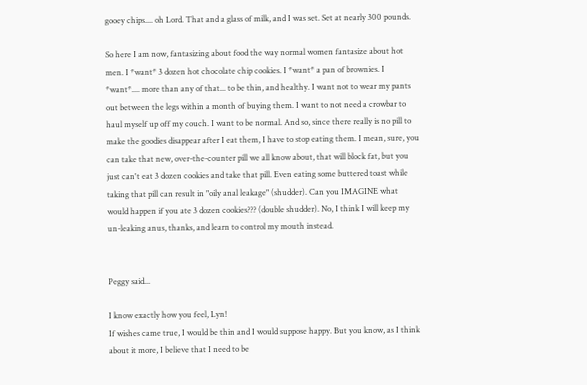gooey chips.... oh Lord. That and a glass of milk, and I was set. Set at nearly 300 pounds.

So here I am now, fantasizing about food the way normal women fantasize about hot men. I *want* 3 dozen hot chocolate chip cookies. I *want* a pan of brownies. I *want*.... more than any of that... to be thin, and healthy. I want not to wear my pants out between the legs within a month of buying them. I want to not need a crowbar to haul myself up off my couch. I want to be normal. And so, since there really is no pill to make the goodies disappear after I eat them, I have to stop eating them. I mean, sure, you can take that new, over-the-counter pill we all know about, that will block fat, but you just can't eat 3 dozen cookies and take that pill. Even eating some buttered toast while taking that pill can result in "oily anal leakage" (shudder). Can you IMAGINE what would happen if you ate 3 dozen cookies??? (double shudder). No, I think I will keep my un-leaking anus, thanks, and learn to control my mouth instead.


Peggy said...

I know exactly how you feel, Lyn!
If wishes came true, I would be thin and I would suppose happy. But you know, as I think about it more, I believe that I need to be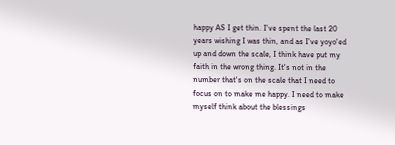happy AS I get thin. I've spent the last 20 years wishing I was thin, and as I've yoyo'ed up and down the scale, I think have put my faith in the wrong thing. It's not in the number that's on the scale that I need to focus on to make me happy. I need to make myself think about the blessings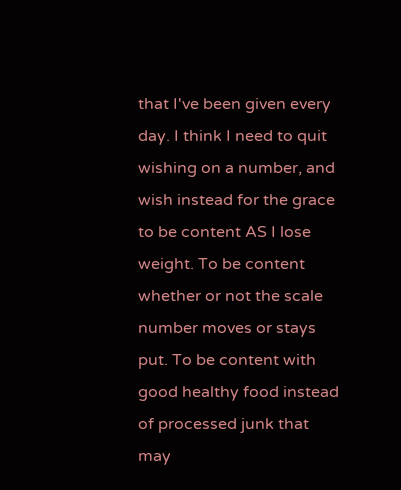that I've been given every day. I think I need to quit wishing on a number, and wish instead for the grace to be content AS I lose weight. To be content whether or not the scale number moves or stays put. To be content with good healthy food instead of processed junk that may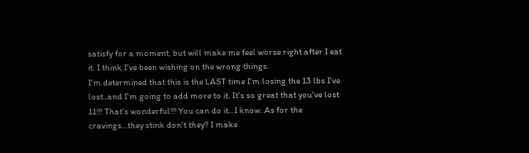satisfy for a moment, but will make me feel worse right after I eat it. I think I've been wishing on the wrong things.
I'm determined that this is the LAST time I'm losing the 13 lbs I've lost..and I'm going to add more to it. It's so great that you've lost 11!!! That's wonderful!!! You can do it...I know. As for the cravings...they stink don't they? I make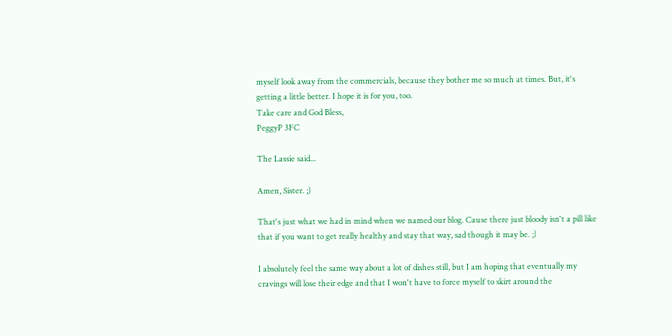myself look away from the commercials, because they bother me so much at times. But, it's getting a little better. I hope it is for you, too.
Take care and God Bless,
PeggyP 3FC

The Lassie said...

Amen, Sister. ;)

That's just what we had in mind when we named our blog. Cause there just bloody isn't a pill like that if you want to get really healthy and stay that way, sad though it may be. ;)

I absolutely feel the same way about a lot of dishes still, but I am hoping that eventually my cravings will lose their edge and that I won't have to force myself to skirt around the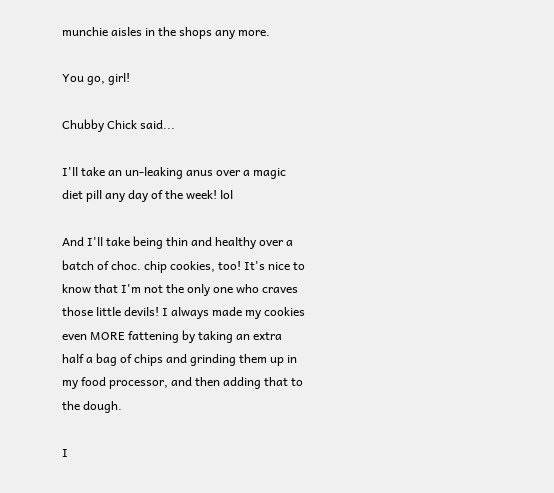munchie aisles in the shops any more.

You go, girl!

Chubby Chick said...

I'll take an un-leaking anus over a magic diet pill any day of the week! lol

And I'll take being thin and healthy over a batch of choc. chip cookies, too! It's nice to know that I'm not the only one who craves those little devils! I always made my cookies even MORE fattening by taking an extra half a bag of chips and grinding them up in my food processor, and then adding that to the dough.

I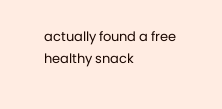actually found a free healthy snack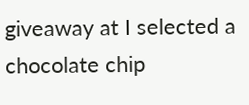giveaway at I selected a chocolate chip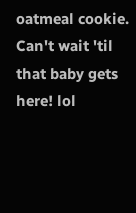oatmeal cookie. Can't wait 'til that baby gets here! lol